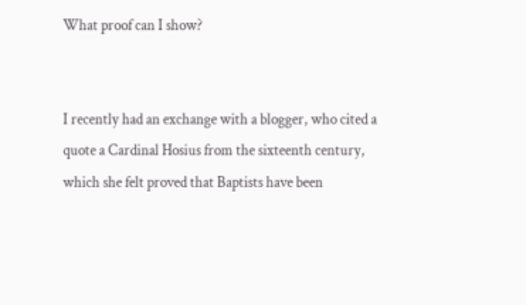What proof can I show?


I recently had an exchange with a blogger, who cited a quote a Cardinal Hosius from the sixteenth century, which she felt proved that Baptists have been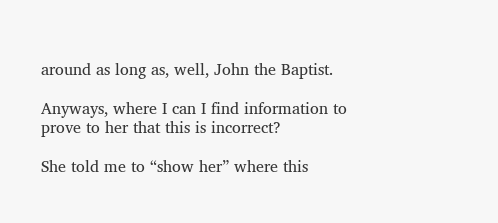around as long as, well, John the Baptist.

Anyways, where I can I find information to prove to her that this is incorrect?

She told me to “show her” where this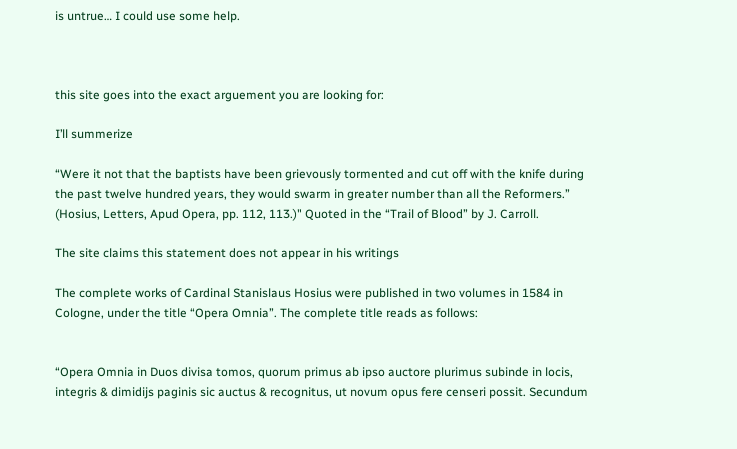is untrue… I could use some help.



this site goes into the exact arguement you are looking for:

I’ll summerize

“Were it not that the baptists have been grievously tormented and cut off with the knife during the past twelve hundred years, they would swarm in greater number than all the Reformers.” (Hosius, Letters, Apud Opera, pp. 112, 113.)" Quoted in the “Trail of Blood” by J. Carroll.

The site claims this statement does not appear in his writings

The complete works of Cardinal Stanislaus Hosius were published in two volumes in 1584 in Cologne, under the title “Opera Omnia”. The complete title reads as follows:


“Opera Omnia in Duos divisa tomos, quorum primus ab ipso auctore plurimus subinde in locis, integris & dimidijs paginis sic auctus & recognitus, ut novum opus fere censeri possit. Secundum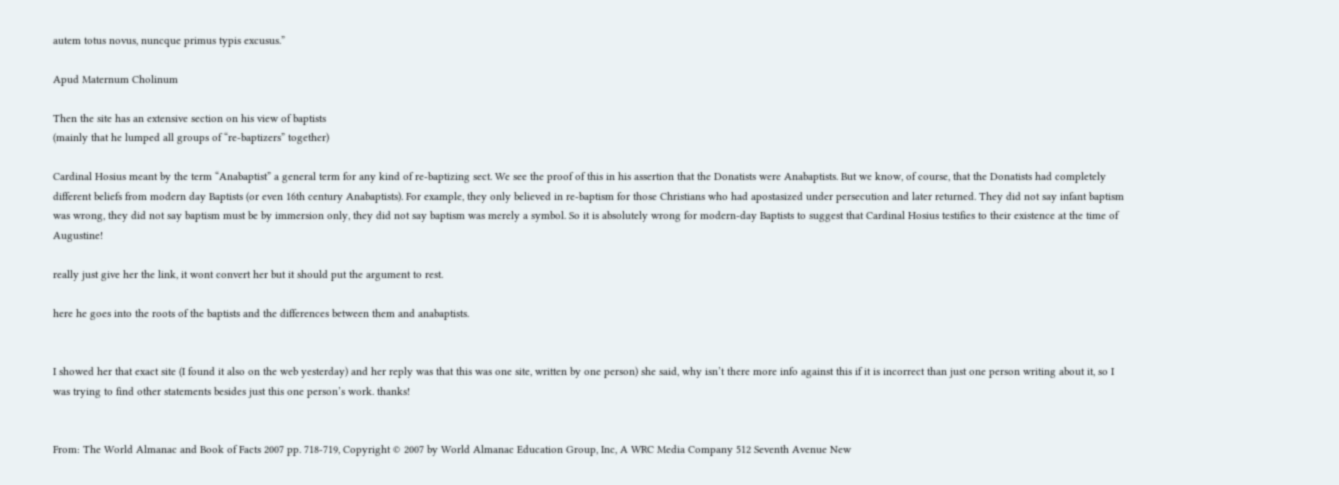autem totus novus, nuncque primus typis excusus.”

Apud Maternum Cholinum

Then the site has an extensive section on his view of baptists
(mainly that he lumped all groups of “re-baptizers” together)

Cardinal Hosius meant by the term “Anabaptist” a general term for any kind of re-baptizing sect. We see the proof of this in his assertion that the Donatists were Anabaptists. But we know, of course, that the Donatists had completely different beliefs from modern day Baptists (or even 16th century Anabaptists). For example, they only believed in re-baptism for those Christians who had apostasized under persecution and later returned. They did not say infant baptism was wrong, they did not say baptism must be by immersion only, they did not say baptism was merely a symbol. So it is absolutely wrong for modern-day Baptists to suggest that Cardinal Hosius testifies to their existence at the time of Augustine!

really just give her the link, it wont convert her but it should put the argument to rest.

here he goes into the roots of the baptists and the differences between them and anabaptists.


I showed her that exact site (I found it also on the web yesterday) and her reply was that this was one site, written by one person) she said, why isn’t there more info against this if it is incorrect than just one person writing about it, so I was trying to find other statements besides just this one person’s work. thanks!


From: The World Almanac and Book of Facts 2007 pp. 718-719, Copyright © 2007 by World Almanac Education Group, Inc, A WRC Media Company 512 Seventh Avenue New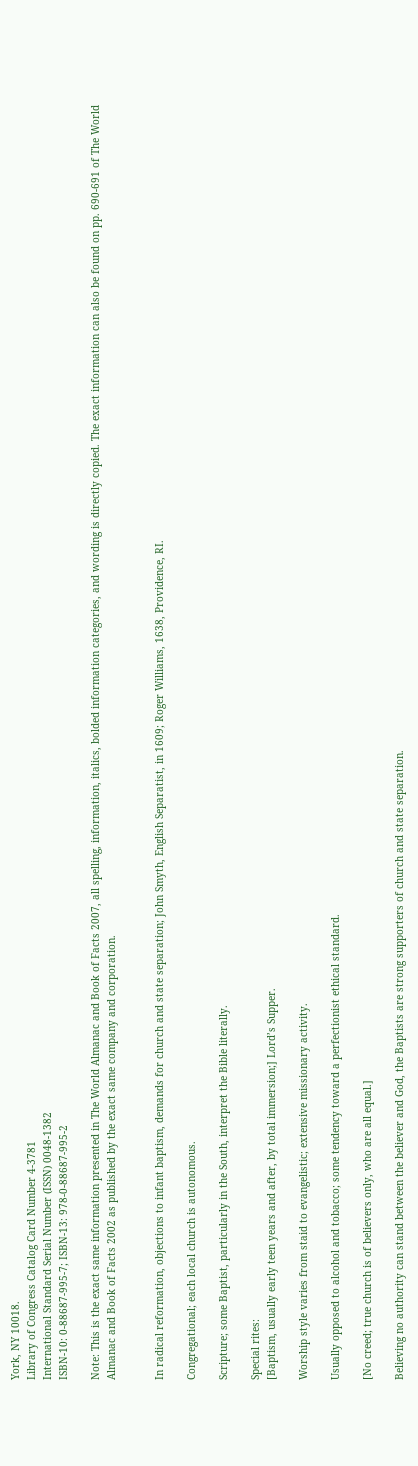York, NY 10018.
Library of Congress Catalog Card Number 4-3781
International Standard Serial Number (ISSN) 0048-1382
ISBN-10: 0-88687-995-7; ISBN-13: 978-0-88687-995-2

Note: This is the exact same information presented in The World Almanac and Book of Facts 2007, all spelling, information, italics, bolded information categories, and wording is directly copied. The exact information can also be found on pp. 690-691 of The World Almanac and Book of Facts 2002 as published by the exact same company and corporation.


In radical reformation, objections to infant baptism, demands for church and state separation; John Smyth, English Separatist, in 1609; Roger Williams, 1638, Providence, RI.

Congregational; each local church is autonomous.

Scripture; some Baptist, particularly in the South, interpret the Bible literally.

Special rites:
[Baptism, usually early teen years and after, by total immersion;] Lord’s Supper.

Worship style varies from staid to evangelistic; extensive missionary activity.

Usually opposed to alcohol and tobacco; some tendency toward a perfectionist ethical standard.

[No creed; true church is of believers only, who are all equal.]

Believing no authority can stand between the believer and God, the Baptists are strong supporters of church and state separation.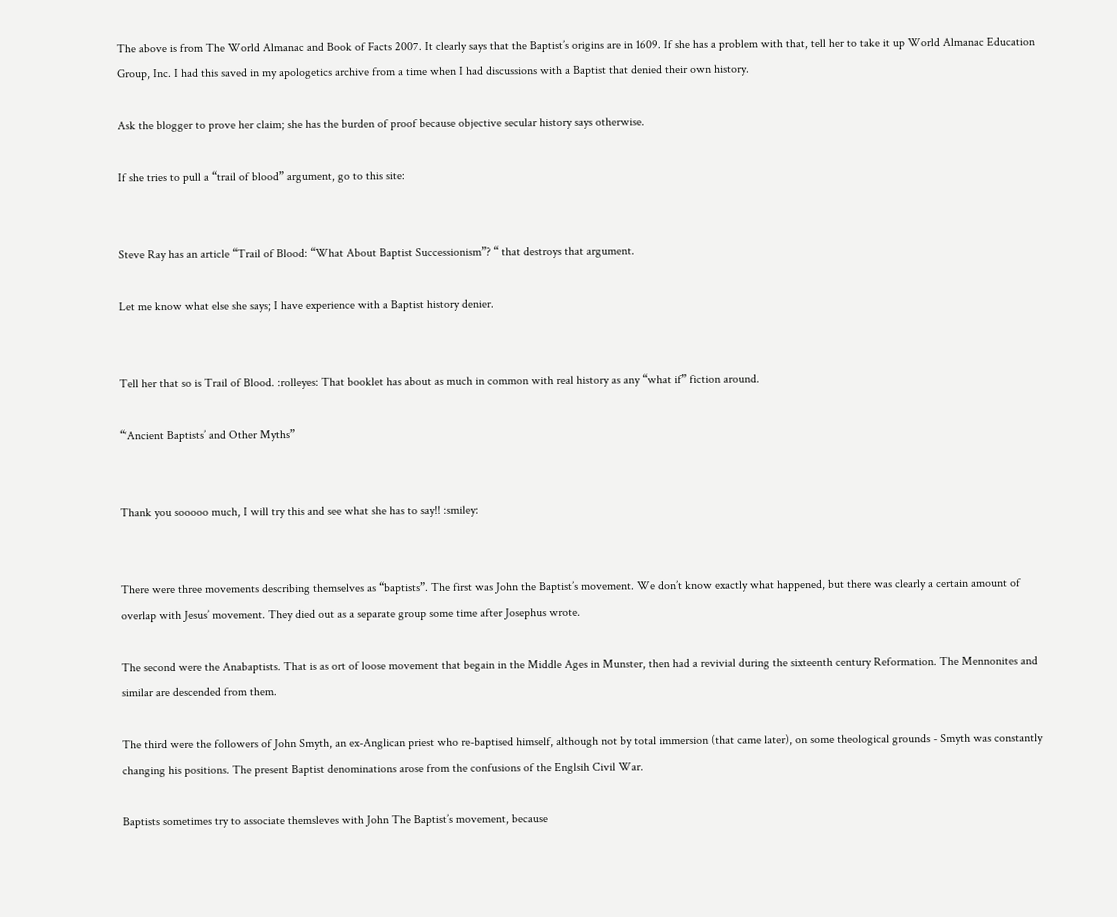The above is from The World Almanac and Book of Facts 2007. It clearly says that the Baptist’s origins are in 1609. If she has a problem with that, tell her to take it up World Almanac Education Group, Inc. I had this saved in my apologetics archive from a time when I had discussions with a Baptist that denied their own history.

Ask the blogger to prove her claim; she has the burden of proof because objective secular history says otherwise.

If she tries to pull a “trail of blood” argument, go to this site:


Steve Ray has an article “Trail of Blood: “What About Baptist Successionism”? “ that destroys that argument.

Let me know what else she says; I have experience with a Baptist history denier.


Tell her that so is Trail of Blood. :rolleyes: That booklet has about as much in common with real history as any “what if” fiction around.

“‘Ancient Baptists’ and Other Myths”


Thank you sooooo much, I will try this and see what she has to say!! :smiley:


There were three movements describing themselves as “baptists”. The first was John the Baptist’s movement. We don’t know exactly what happened, but there was clearly a certain amount of overlap with Jesus’ movement. They died out as a separate group some time after Josephus wrote.

The second were the Anabaptists. That is as ort of loose movement that begain in the Middle Ages in Munster, then had a revivial during the sixteenth century Reformation. The Mennonites and similar are descended from them.

The third were the followers of John Smyth, an ex-Anglican priest who re-baptised himself, although not by total immersion (that came later), on some theological grounds - Smyth was constantly changing his positions. The present Baptist denominations arose from the confusions of the Englsih Civil War.

Baptists sometimes try to associate themsleves with John The Baptist’s movement, because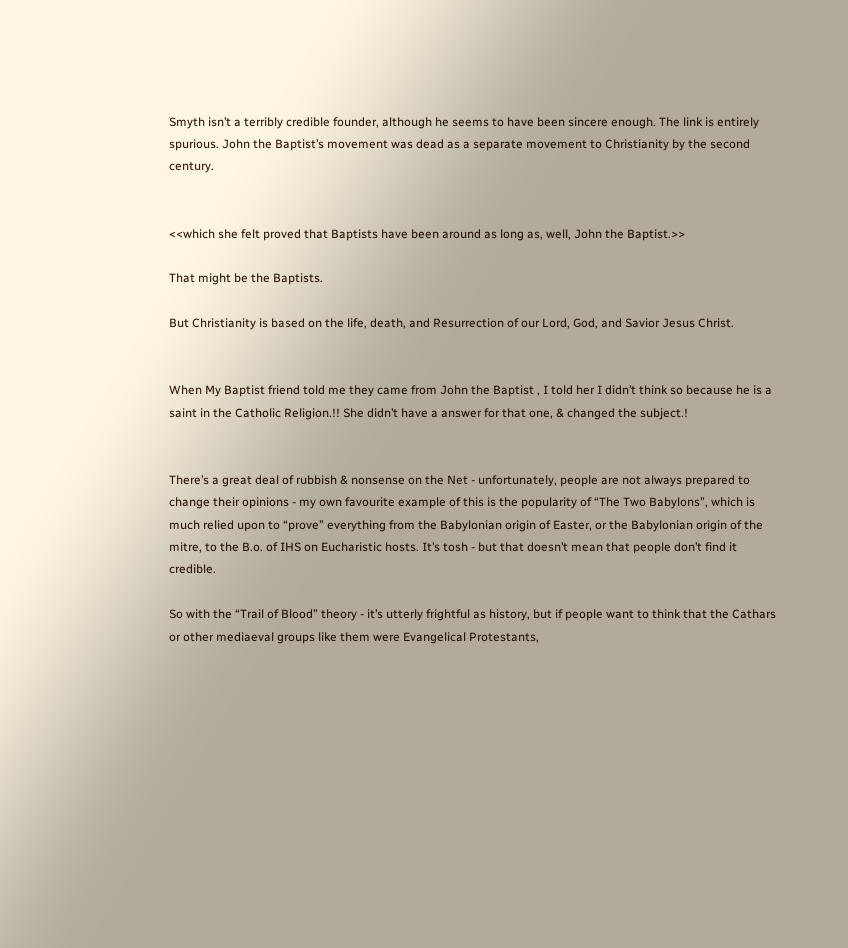Smyth isn’t a terribly credible founder, although he seems to have been sincere enough. The link is entirely spurious. John the Baptist’s movement was dead as a separate movement to Christianity by the second century.


<<which she felt proved that Baptists have been around as long as, well, John the Baptist.>>

That might be the Baptists.

But Christianity is based on the life, death, and Resurrection of our Lord, God, and Savior Jesus Christ.


When My Baptist friend told me they came from John the Baptist , I told her I didn’t think so because he is a saint in the Catholic Religion.!! She didn’t have a answer for that one, & changed the subject.!


There’s a great deal of rubbish & nonsense on the Net - unfortunately, people are not always prepared to change their opinions - my own favourite example of this is the popularity of “The Two Babylons”, which is much relied upon to “prove” everything from the Babylonian origin of Easter, or the Babylonian origin of the mitre, to the B.o. of IHS on Eucharistic hosts. It’s tosh - but that doesn’t mean that people don’t find it credible.

So with the “Trail of Blood” theory - it’s utterly frightful as history, but if people want to think that the Cathars or other mediaeval groups like them were Evangelical Protestants,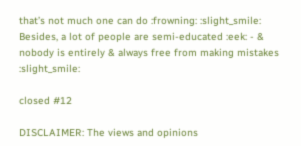that’s not much one can do :frowning: :slight_smile: Besides, a lot of people are semi-educated :eek: - & nobody is entirely & always free from making mistakes :slight_smile:

closed #12

DISCLAIMER: The views and opinions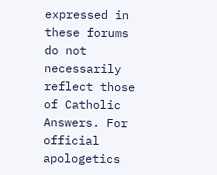expressed in these forums do not necessarily reflect those of Catholic Answers. For official apologetics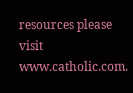resources please visit www.catholic.com.